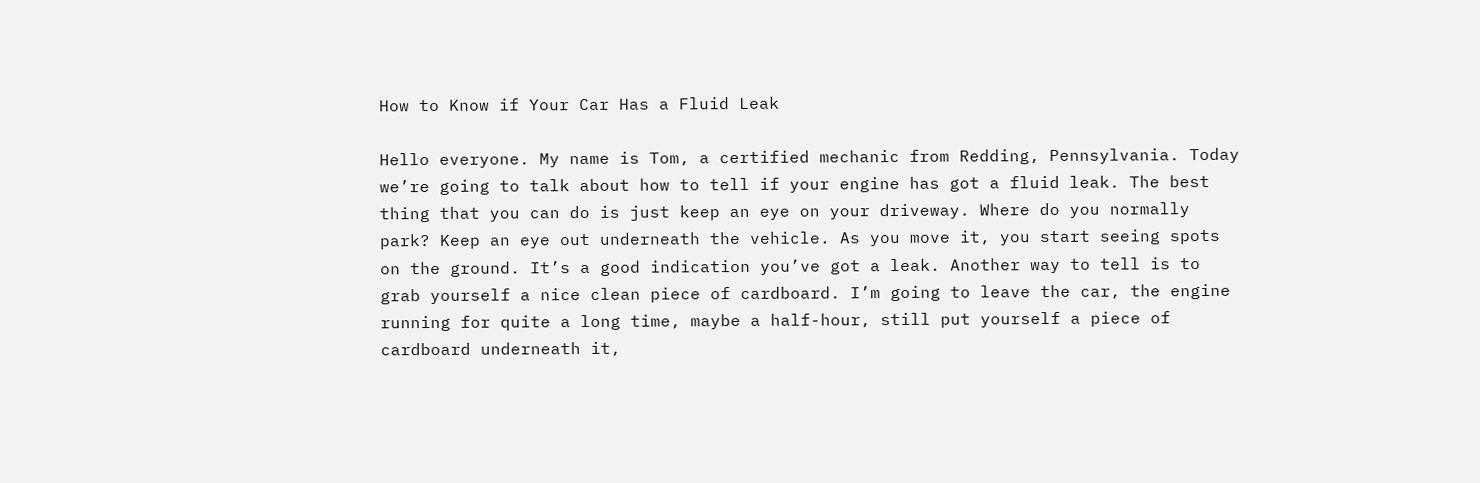How to Know if Your Car Has a Fluid Leak

Hello everyone. My name is Tom, a certified mechanic from Redding, Pennsylvania. Today we’re going to talk about how to tell if your engine has got a fluid leak. The best thing that you can do is just keep an eye on your driveway. Where do you normally park? Keep an eye out underneath the vehicle. As you move it, you start seeing spots on the ground. It’s a good indication you’ve got a leak. Another way to tell is to grab yourself a nice clean piece of cardboard. I’m going to leave the car, the engine running for quite a long time, maybe a half-hour, still put yourself a piece of cardboard underneath it,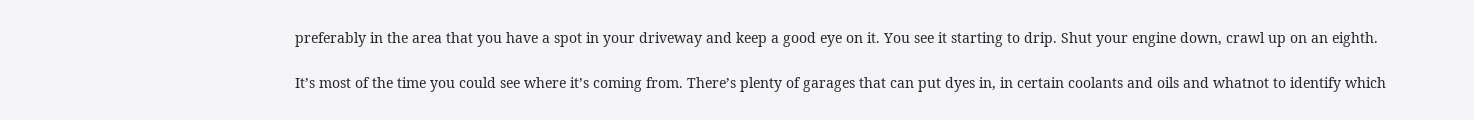preferably in the area that you have a spot in your driveway and keep a good eye on it. You see it starting to drip. Shut your engine down, crawl up on an eighth.

It’s most of the time you could see where it’s coming from. There’s plenty of garages that can put dyes in, in certain coolants and oils and whatnot to identify which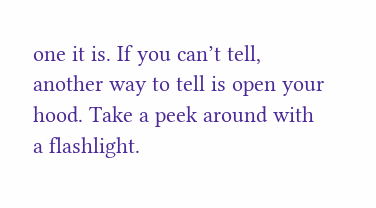one it is. If you can’t tell, another way to tell is open your hood. Take a peek around with a flashlight.